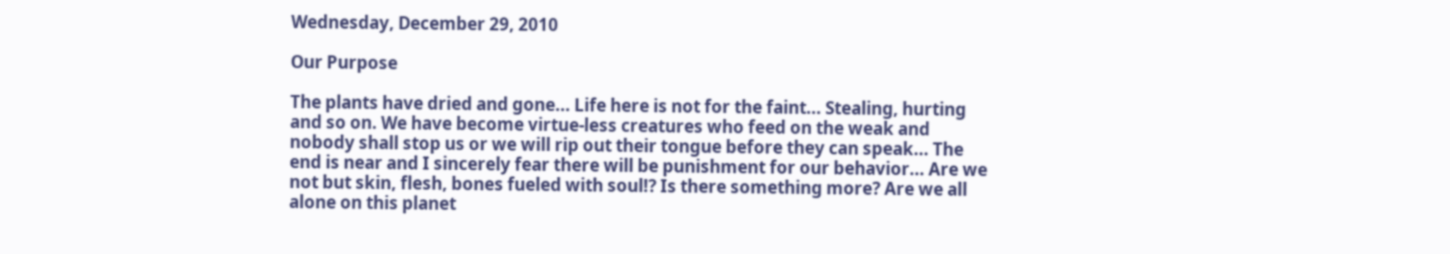Wednesday, December 29, 2010

Our Purpose

The plants have dried and gone... Life here is not for the faint... Stealing, hurting and so on. We have become virtue-less creatures who feed on the weak and nobody shall stop us or we will rip out their tongue before they can speak... The end is near and I sincerely fear there will be punishment for our behavior... Are we not but skin, flesh, bones fueled with soul!? Is there something more? Are we all alone on this planet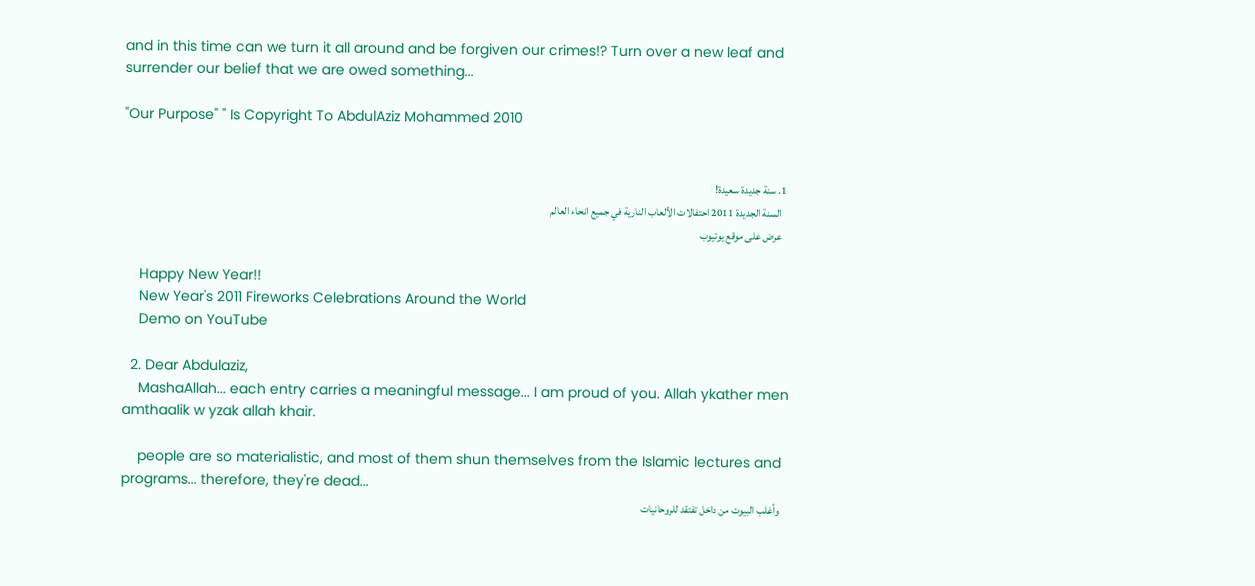and in this time can we turn it all around and be forgiven our crimes!? Turn over a new leaf and surrender our belief that we are owed something...

"Our Purpose" " Is Copyright To AbdulAziz Mohammed 2010


  1. سنة جديدة سعيدة!
    السنة الجديدة 2011 احتفالات الألعاب النارية في جميع انحاء العالم
    عرض على موقع يوتيوب

    Happy New Year!!
    New Year's 2011 Fireworks Celebrations Around the World
    Demo on YouTube

  2. Dear Abdulaziz,
    MashaAllah... each entry carries a meaningful message... I am proud of you. Allah ykather men amthaalik w yzak allah khair.

    people are so materialistic, and most of them shun themselves from the Islamic lectures and programs... therefore, they're dead...
    وأغلب البيوت من داخل تفتقد للروحانيات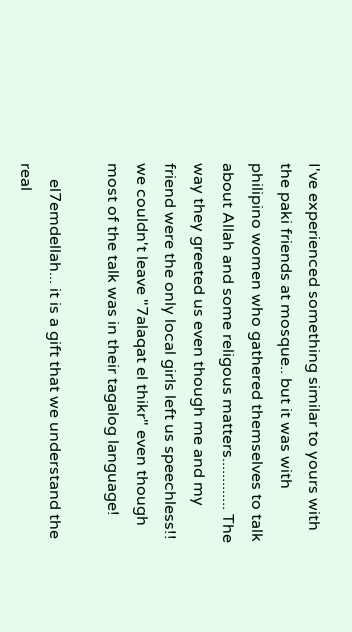I've experienced something similar to yours with the paki friends at mosque.. but it was with philipino women who gathered themselves to talk about Allah and some religous matters............. The way they greeted us even though me and my friend were the only local girls left us speechless!! we couldn't leave "7alaqat el thikr" even though most of the talk was in their tagalog language!

    el7emdellah... it is a gift that we understand the real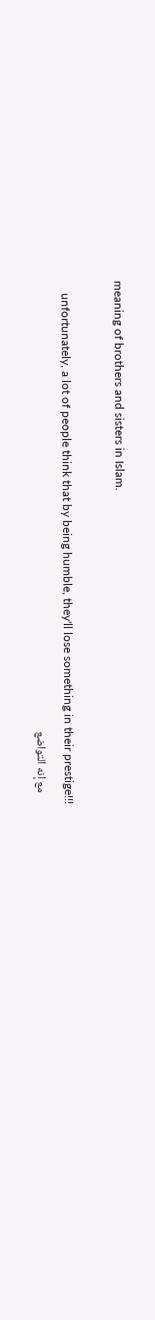meaning of brothers and sisters in Islam.

    unfortunately, a lot of people think that by being humble, they'll lose something in their prestige!!!
    مع إنه التواضع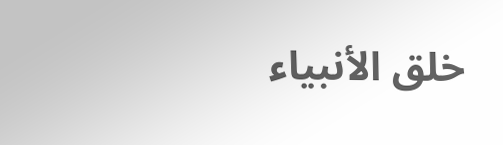خلق الأنبياء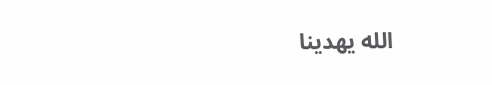الله يهدينا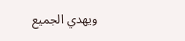ويهدي الجميع